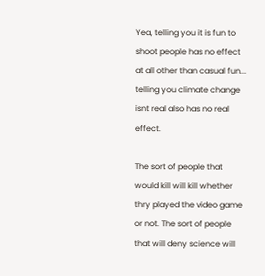Yea, telling you it is fun to shoot people has no effect at all other than casual fun... telling you climate change isnt real also has no real effect.

The sort of people that would kill will kill whether thry played the video game or not. The sort of people that will deny science will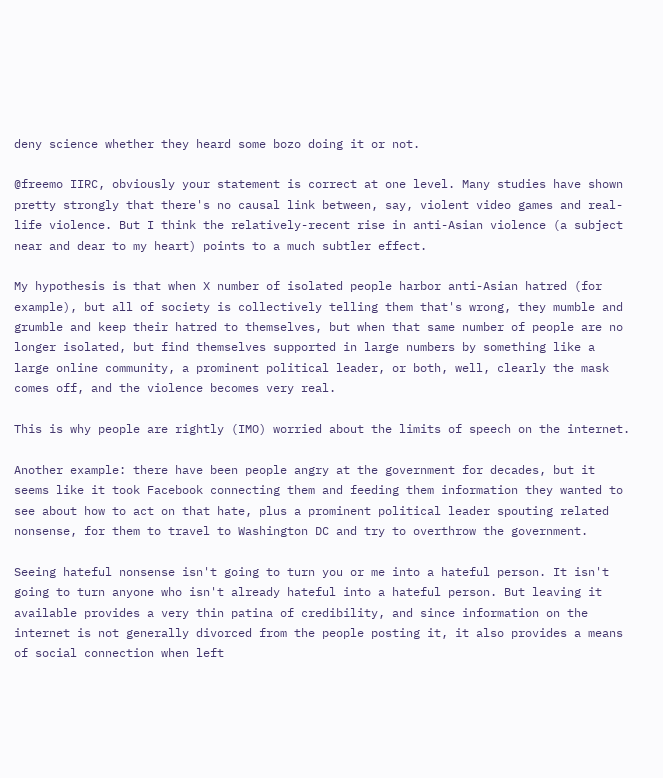deny science whether they heard some bozo doing it or not.

@freemo IIRC, obviously your statement is correct at one level. Many studies have shown pretty strongly that there's no causal link between, say, violent video games and real-life violence. But I think the relatively-recent rise in anti-Asian violence (a subject near and dear to my heart) points to a much subtler effect.

My hypothesis is that when X number of isolated people harbor anti-Asian hatred (for example), but all of society is collectively telling them that's wrong, they mumble and grumble and keep their hatred to themselves, but when that same number of people are no longer isolated, but find themselves supported in large numbers by something like a large online community, a prominent political leader, or both, well, clearly the mask comes off, and the violence becomes very real.

This is why people are rightly (IMO) worried about the limits of speech on the internet.

Another example: there have been people angry at the government for decades, but it seems like it took Facebook connecting them and feeding them information they wanted to see about how to act on that hate, plus a prominent political leader spouting related nonsense, for them to travel to Washington DC and try to overthrow the government.

Seeing hateful nonsense isn't going to turn you or me into a hateful person. It isn't going to turn anyone who isn't already hateful into a hateful person. But leaving it available provides a very thin patina of credibility, and since information on the internet is not generally divorced from the people posting it, it also provides a means of social connection when left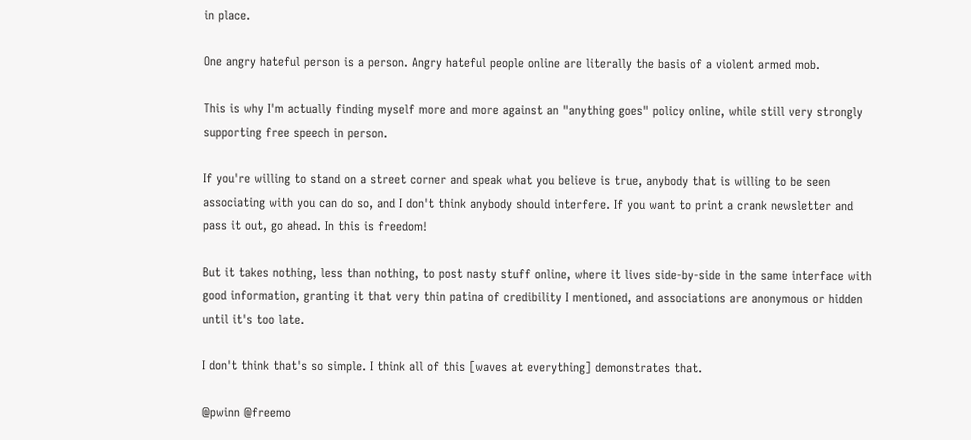in place.

One angry hateful person is a person. Angry hateful people online are literally the basis of a violent armed mob.

This is why I'm actually finding myself more and more against an "anything goes" policy online, while still very strongly supporting free speech in person.

If you're willing to stand on a street corner and speak what you believe is true, anybody that is willing to be seen associating with you can do so, and I don't think anybody should interfere. If you want to print a crank newsletter and pass it out, go ahead. In this is freedom!

But it takes nothing, less than nothing, to post nasty stuff online, where it lives side-by-side in the same interface with good information, granting it that very thin patina of credibility I mentioned, and associations are anonymous or hidden until it's too late.

I don't think that's so simple. I think all of this [waves at everything] demonstrates that.

@pwinn @freemo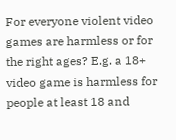For everyone violent video games are harmless or for the right ages? E.g. a 18+ video game is harmless for people at least 18 and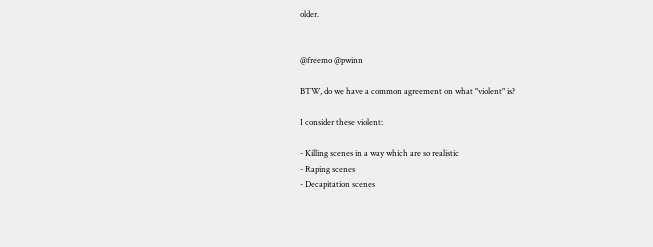older.


@freemo @pwinn

BTW, do we have a common agreement on what "violent" is?

I consider these violent:

- Killing scenes in a way which are so realistic
- Raping scenes
- Decapitation scenes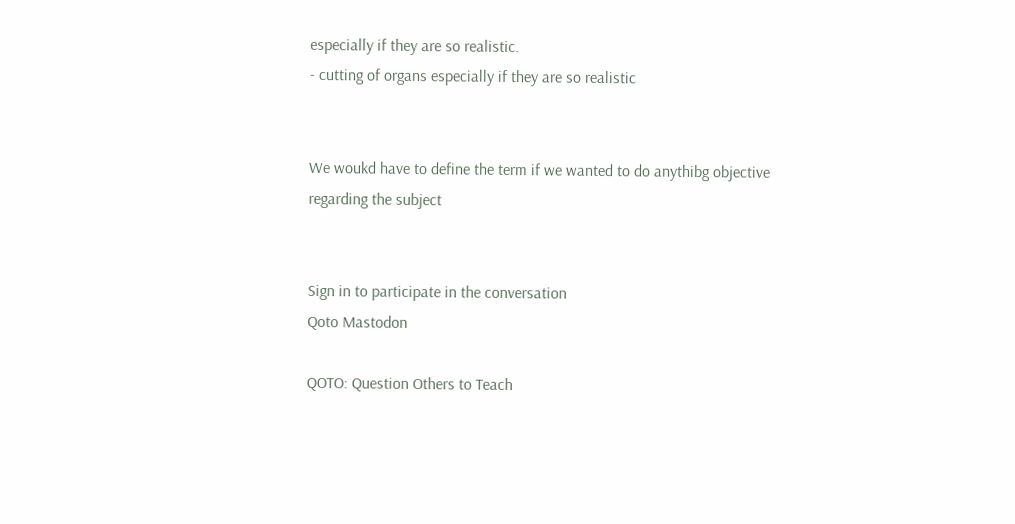especially if they are so realistic.
- cutting of organs especially if they are so realistic


We woukd have to define the term if we wanted to do anythibg objective regarding the subject


Sign in to participate in the conversation
Qoto Mastodon

QOTO: Question Others to Teach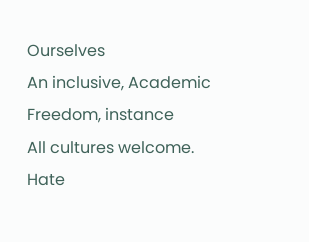Ourselves
An inclusive, Academic Freedom, instance
All cultures welcome.
Hate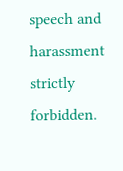speech and harassment strictly forbidden.